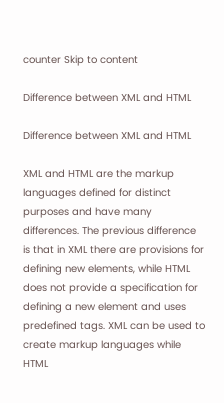counter Skip to content

Difference between XML and HTML

Difference between XML and HTML

XML and HTML are the markup languages defined for distinct purposes and have many differences. The previous difference is that in XML there are provisions for defining new elements, while HTML does not provide a specification for defining a new element and uses predefined tags. XML can be used to create markup languages while HTML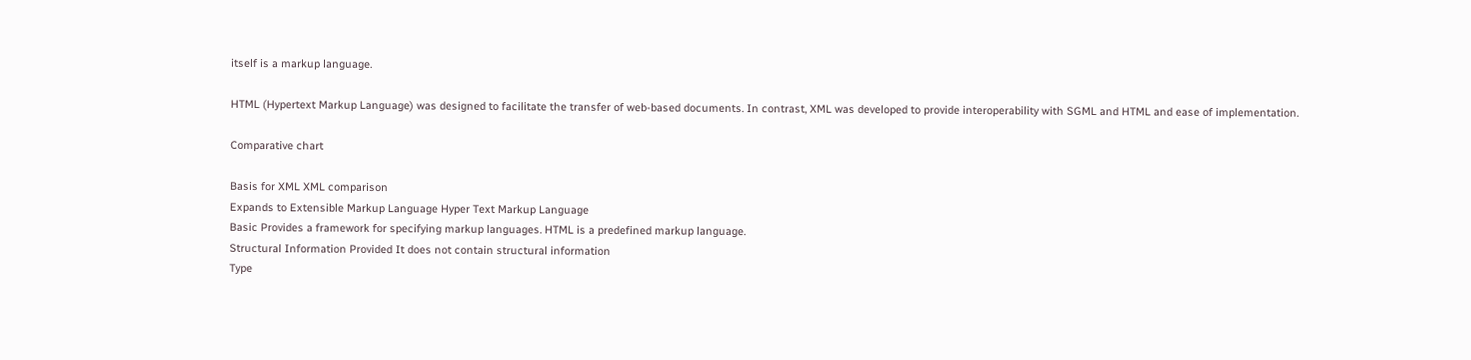itself is a markup language.

HTML (Hypertext Markup Language) was designed to facilitate the transfer of web-based documents. In contrast, XML was developed to provide interoperability with SGML and HTML and ease of implementation.

Comparative chart

Basis for XML XML comparison
Expands to Extensible Markup Language Hyper Text Markup Language
Basic Provides a framework for specifying markup languages. HTML is a predefined markup language.
Structural Information Provided It does not contain structural information
Type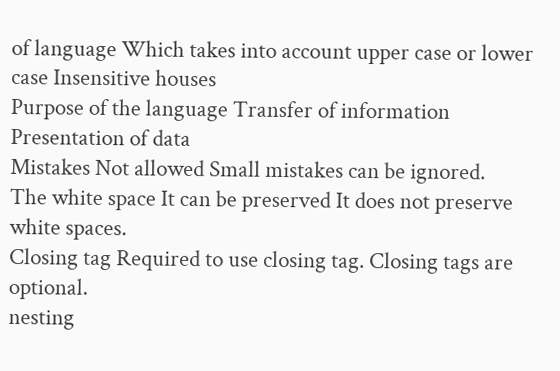of language Which takes into account upper case or lower case Insensitive houses
Purpose of the language Transfer of information Presentation of data
Mistakes Not allowed Small mistakes can be ignored.
The white space It can be preserved It does not preserve white spaces.
Closing tag Required to use closing tag. Closing tags are optional.
nesting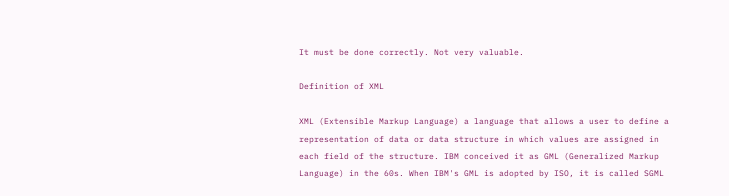It must be done correctly. Not very valuable.

Definition of XML

XML (Extensible Markup Language) a language that allows a user to define a representation of data or data structure in which values are assigned in each field of the structure. IBM conceived it as GML (Generalized Markup Language) in the 60s. When IBM's GML is adopted by ISO, it is called SGML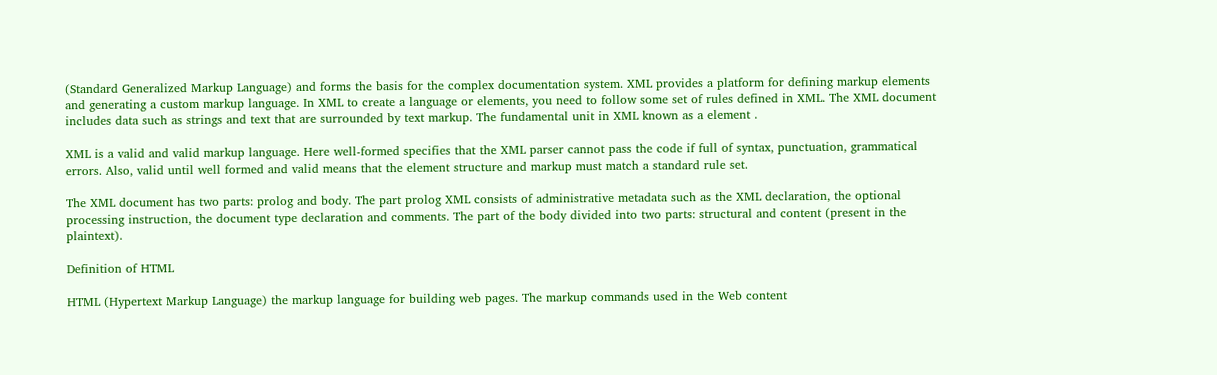(Standard Generalized Markup Language) and forms the basis for the complex documentation system. XML provides a platform for defining markup elements and generating a custom markup language. In XML to create a language or elements, you need to follow some set of rules defined in XML. The XML document includes data such as strings and text that are surrounded by text markup. The fundamental unit in XML known as a element .

XML is a valid and valid markup language. Here well-formed specifies that the XML parser cannot pass the code if full of syntax, punctuation, grammatical errors. Also, valid until well formed and valid means that the element structure and markup must match a standard rule set.

The XML document has two parts: prolog and body. The part prolog XML consists of administrative metadata such as the XML declaration, the optional processing instruction, the document type declaration and comments. The part of the body divided into two parts: structural and content (present in the plaintext).

Definition of HTML

HTML (Hypertext Markup Language) the markup language for building web pages. The markup commands used in the Web content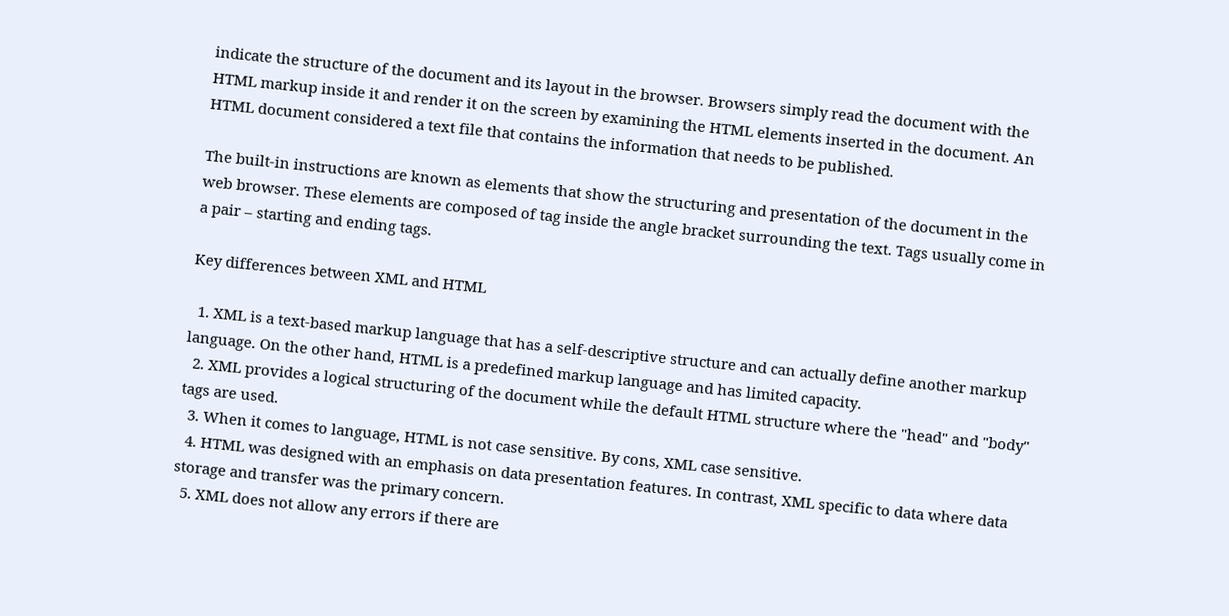indicate the structure of the document and its layout in the browser. Browsers simply read the document with the HTML markup inside it and render it on the screen by examining the HTML elements inserted in the document. An HTML document considered a text file that contains the information that needs to be published.

The built-in instructions are known as elements that show the structuring and presentation of the document in the web browser. These elements are composed of tag inside the angle bracket surrounding the text. Tags usually come in a pair – starting and ending tags.

Key differences between XML and HTML

  1. XML is a text-based markup language that has a self-descriptive structure and can actually define another markup language. On the other hand, HTML is a predefined markup language and has limited capacity.
  2. XML provides a logical structuring of the document while the default HTML structure where the "head" and "body" tags are used.
  3. When it comes to language, HTML is not case sensitive. By cons, XML case sensitive.
  4. HTML was designed with an emphasis on data presentation features. In contrast, XML specific to data where data storage and transfer was the primary concern.
  5. XML does not allow any errors if there are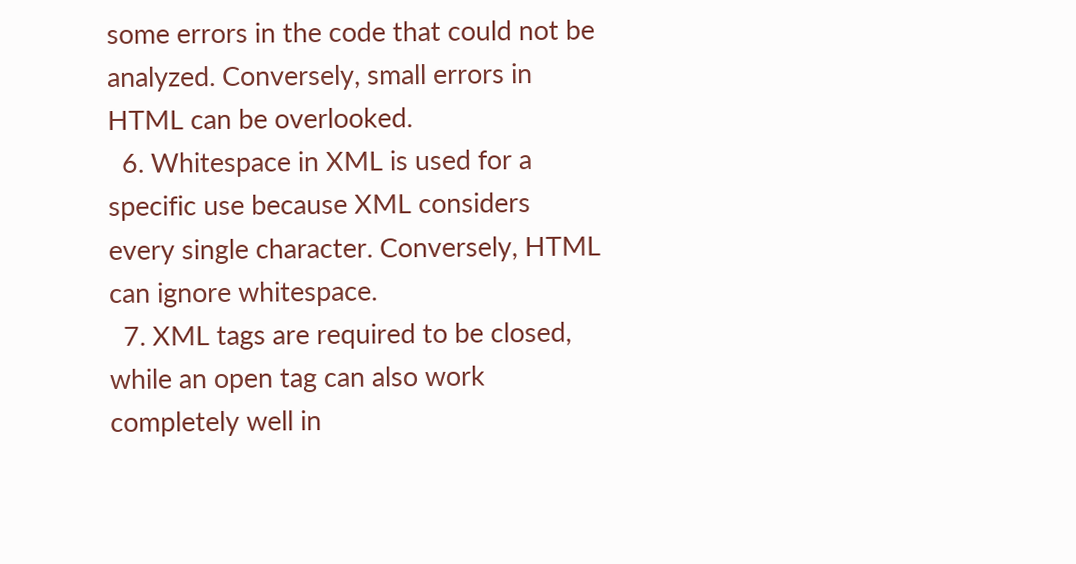some errors in the code that could not be analyzed. Conversely, small errors in HTML can be overlooked.
  6. Whitespace in XML is used for a specific use because XML considers every single character. Conversely, HTML can ignore whitespace.
  7. XML tags are required to be closed, while an open tag can also work completely well in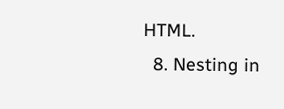HTML.
  8. Nesting in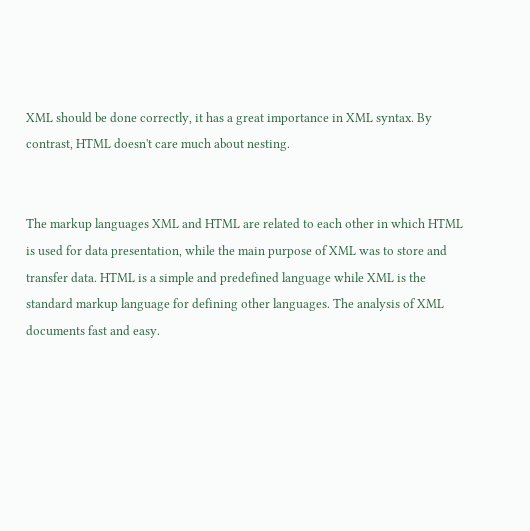XML should be done correctly, it has a great importance in XML syntax. By contrast, HTML doesn't care much about nesting.


The markup languages XML and HTML are related to each other in which HTML is used for data presentation, while the main purpose of XML was to store and transfer data. HTML is a simple and predefined language while XML is the standard markup language for defining other languages. The analysis of XML documents fast and easy.